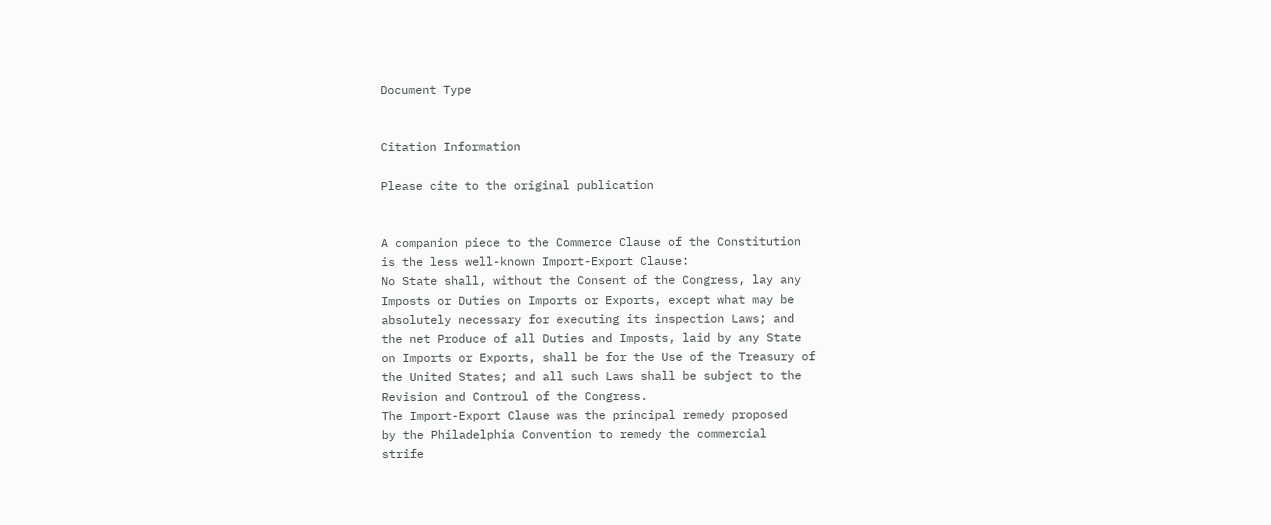Document Type


Citation Information

Please cite to the original publication


A companion piece to the Commerce Clause of the Constitution
is the less well-known Import-Export Clause:
No State shall, without the Consent of the Congress, lay any
Imposts or Duties on Imports or Exports, except what may be
absolutely necessary for executing its inspection Laws; and
the net Produce of all Duties and Imposts, laid by any State
on Imports or Exports, shall be for the Use of the Treasury of
the United States; and all such Laws shall be subject to the
Revision and Controul of the Congress.
The Import-Export Clause was the principal remedy proposed
by the Philadelphia Convention to remedy the commercial
strife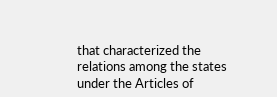that characterized the relations among the states
under the Articles of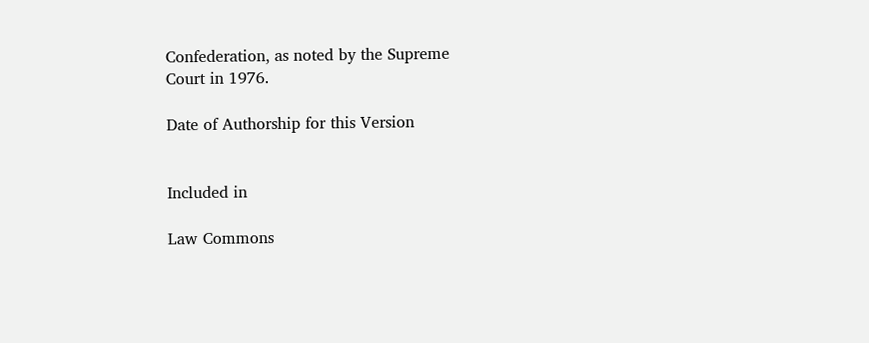Confederation, as noted by the Supreme
Court in 1976.

Date of Authorship for this Version


Included in

Law Commons